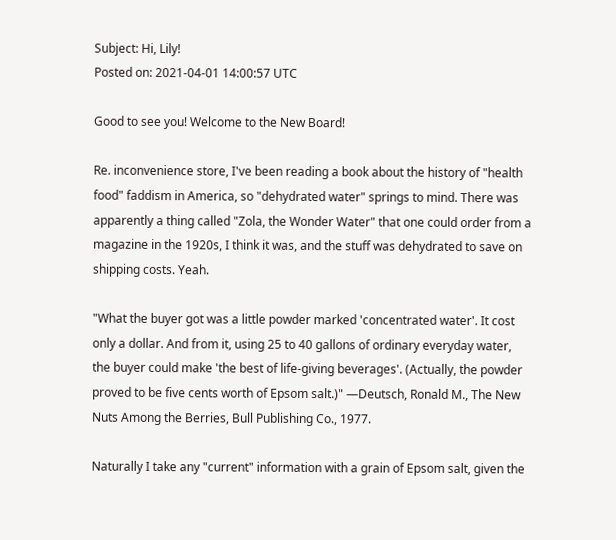Subject: Hi, Lily!
Posted on: 2021-04-01 14:00:57 UTC

Good to see you! Welcome to the New Board!

Re. inconvenience store, I've been reading a book about the history of "health food" faddism in America, so "dehydrated water" springs to mind. There was apparently a thing called "Zola, the Wonder Water" that one could order from a magazine in the 1920s, I think it was, and the stuff was dehydrated to save on shipping costs. Yeah.

"What the buyer got was a little powder marked 'concentrated water'. It cost only a dollar. And from it, using 25 to 40 gallons of ordinary everyday water, the buyer could make 'the best of life-giving beverages'. (Actually, the powder proved to be five cents worth of Epsom salt.)" —Deutsch, Ronald M., The New Nuts Among the Berries, Bull Publishing Co., 1977.

Naturally I take any "current" information with a grain of Epsom salt, given the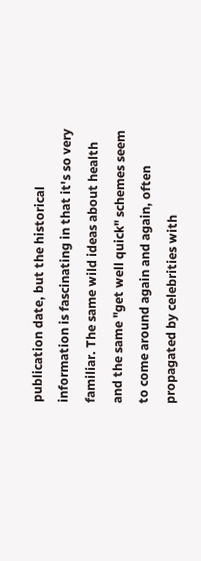publication date, but the historical information is fascinating in that it's so very familiar. The same wild ideas about health and the same "get well quick" schemes seem to come around again and again, often propagated by celebrities with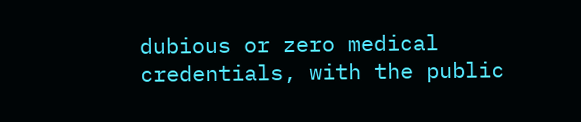dubious or zero medical credentials, with the public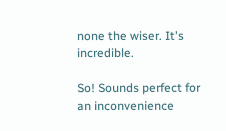none the wiser. It's incredible.

So! Sounds perfect for an inconvenience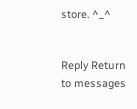store. ^_^


Reply Return to messages